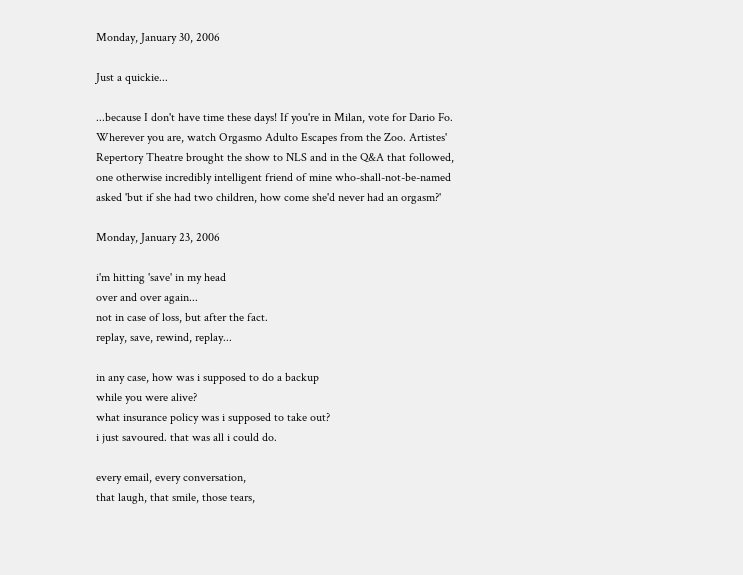Monday, January 30, 2006

Just a quickie...

...because I don't have time these days! If you're in Milan, vote for Dario Fo. Wherever you are, watch Orgasmo Adulto Escapes from the Zoo. Artistes' Repertory Theatre brought the show to NLS and in the Q&A that followed, one otherwise incredibly intelligent friend of mine who-shall-not-be-named asked 'but if she had two children, how come she'd never had an orgasm?'

Monday, January 23, 2006

i'm hitting 'save' in my head
over and over again...
not in case of loss, but after the fact.
replay, save, rewind, replay...

in any case, how was i supposed to do a backup
while you were alive?
what insurance policy was i supposed to take out?
i just savoured. that was all i could do.

every email, every conversation,
that laugh, that smile, those tears,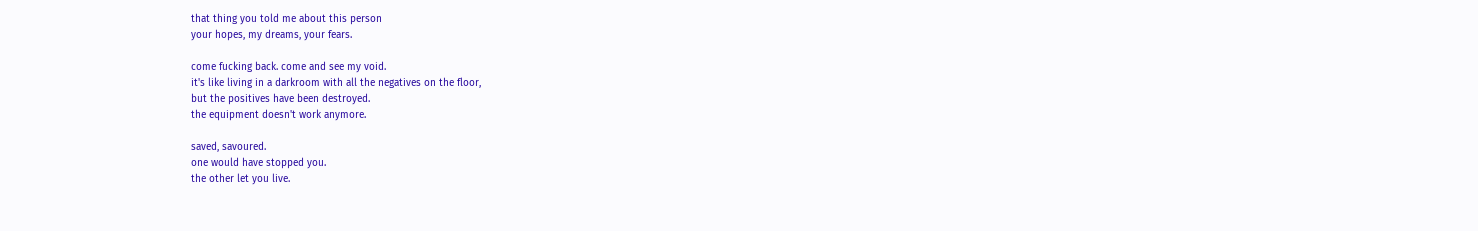that thing you told me about this person
your hopes, my dreams, your fears.

come fucking back. come and see my void.
it's like living in a darkroom with all the negatives on the floor,
but the positives have been destroyed.
the equipment doesn't work anymore.

saved, savoured.
one would have stopped you.
the other let you live.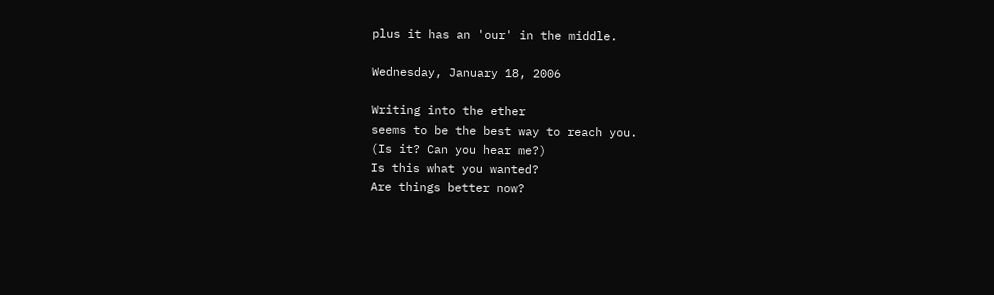plus it has an 'our' in the middle.

Wednesday, January 18, 2006

Writing into the ether
seems to be the best way to reach you.
(Is it? Can you hear me?)
Is this what you wanted?
Are things better now?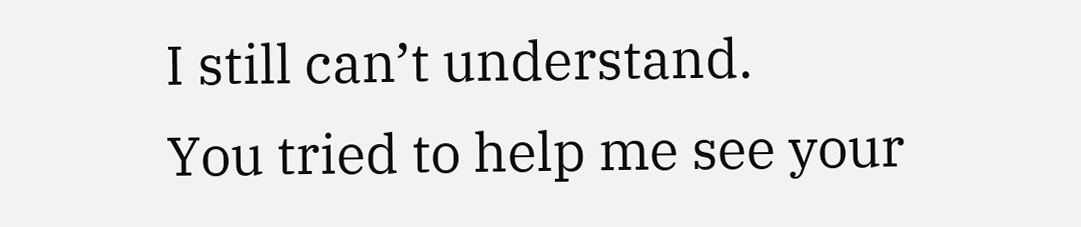I still can’t understand.
You tried to help me see your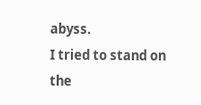abyss.
I tried to stand on the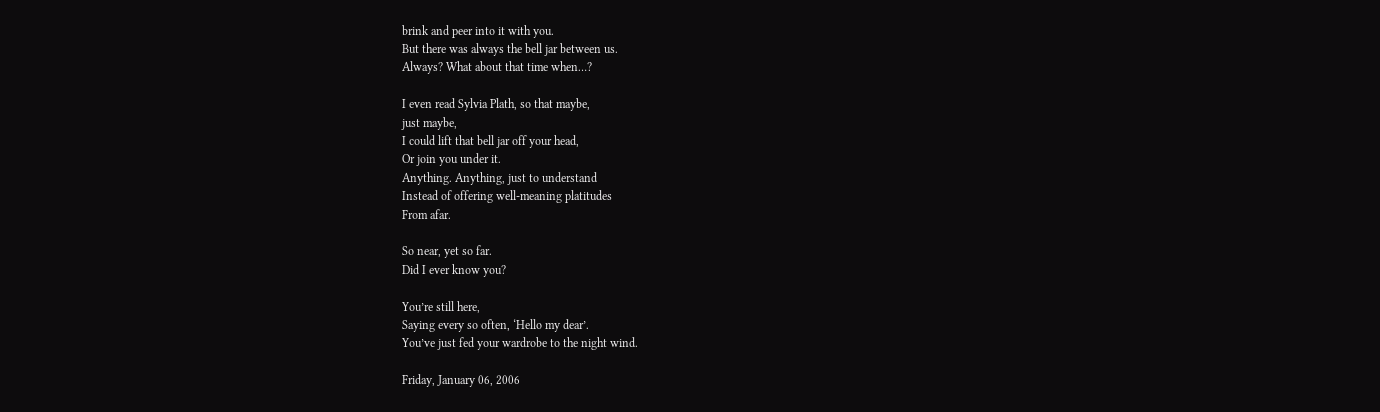brink and peer into it with you.
But there was always the bell jar between us.
Always? What about that time when…?

I even read Sylvia Plath, so that maybe,
just maybe,
I could lift that bell jar off your head,
Or join you under it.
Anything. Anything, just to understand
Instead of offering well-meaning platitudes
From afar.

So near, yet so far.
Did I ever know you?

You’re still here,
Saying every so often, ‘Hello my dear’.
You’ve just fed your wardrobe to the night wind.

Friday, January 06, 2006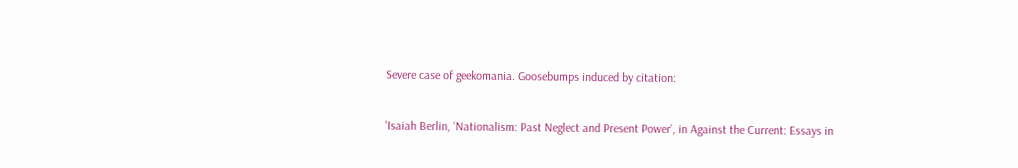Severe case of geekomania. Goosebumps induced by citation:

'Isaiah Berlin, ‘Nationalism: Past Neglect and Present Power’, in Against the Current: Essays in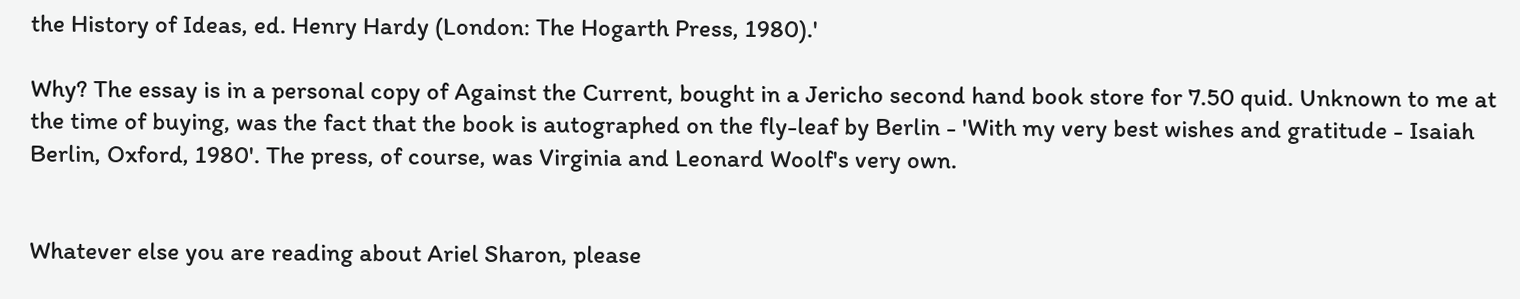the History of Ideas, ed. Henry Hardy (London: The Hogarth Press, 1980).'

Why? The essay is in a personal copy of Against the Current, bought in a Jericho second hand book store for 7.50 quid. Unknown to me at the time of buying, was the fact that the book is autographed on the fly-leaf by Berlin - 'With my very best wishes and gratitude - Isaiah Berlin, Oxford, 1980'. The press, of course, was Virginia and Leonard Woolf's very own.


Whatever else you are reading about Ariel Sharon, please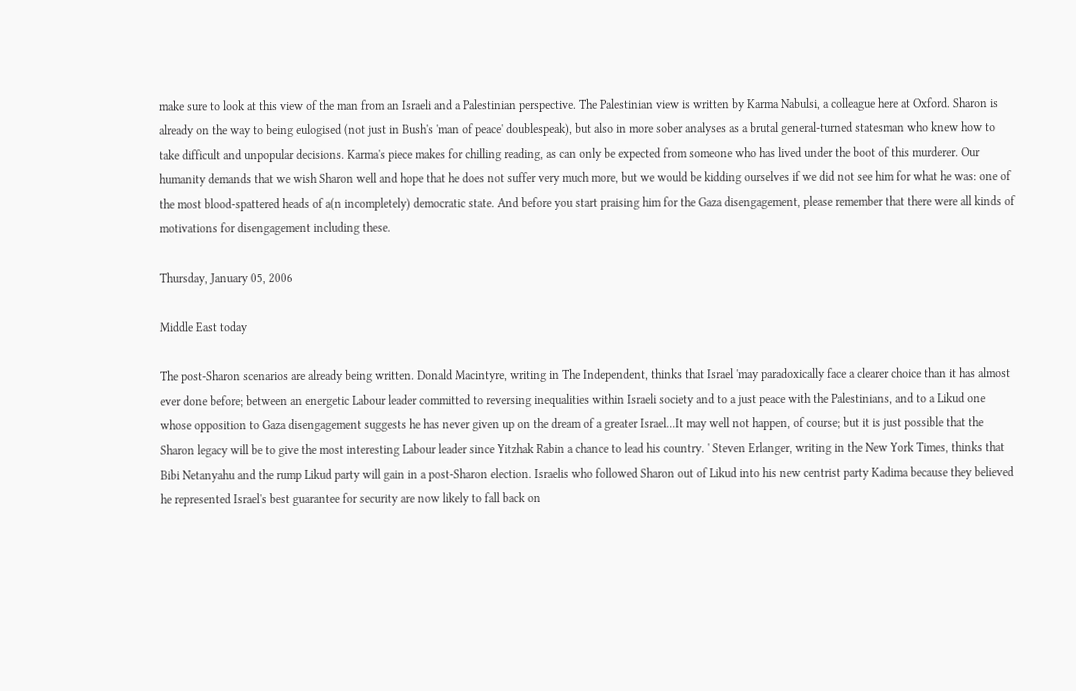make sure to look at this view of the man from an Israeli and a Palestinian perspective. The Palestinian view is written by Karma Nabulsi, a colleague here at Oxford. Sharon is already on the way to being eulogised (not just in Bush's 'man of peace' doublespeak), but also in more sober analyses as a brutal general-turned statesman who knew how to take difficult and unpopular decisions. Karma's piece makes for chilling reading, as can only be expected from someone who has lived under the boot of this murderer. Our humanity demands that we wish Sharon well and hope that he does not suffer very much more, but we would be kidding ourselves if we did not see him for what he was: one of the most blood-spattered heads of a(n incompletely) democratic state. And before you start praising him for the Gaza disengagement, please remember that there were all kinds of motivations for disengagement including these.

Thursday, January 05, 2006

Middle East today

The post-Sharon scenarios are already being written. Donald Macintyre, writing in The Independent, thinks that Israel 'may paradoxically face a clearer choice than it has almost ever done before; between an energetic Labour leader committed to reversing inequalities within Israeli society and to a just peace with the Palestinians, and to a Likud one whose opposition to Gaza disengagement suggests he has never given up on the dream of a greater Israel...It may well not happen, of course; but it is just possible that the Sharon legacy will be to give the most interesting Labour leader since Yitzhak Rabin a chance to lead his country. ' Steven Erlanger, writing in the New York Times, thinks that Bibi Netanyahu and the rump Likud party will gain in a post-Sharon election. Israelis who followed Sharon out of Likud into his new centrist party Kadima because they believed he represented Israel's best guarantee for security are now likely to fall back on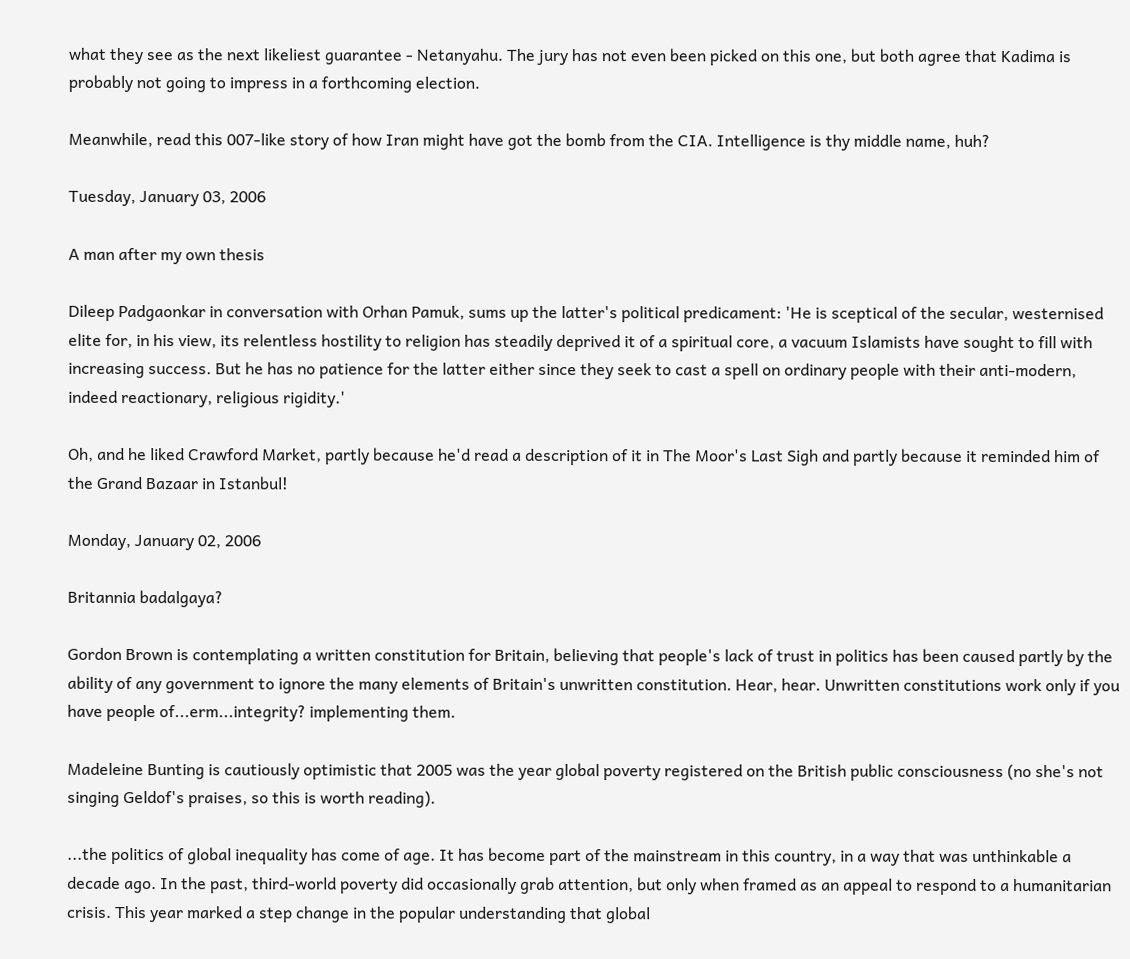what they see as the next likeliest guarantee - Netanyahu. The jury has not even been picked on this one, but both agree that Kadima is probably not going to impress in a forthcoming election.

Meanwhile, read this 007-like story of how Iran might have got the bomb from the CIA. Intelligence is thy middle name, huh?

Tuesday, January 03, 2006

A man after my own thesis

Dileep Padgaonkar in conversation with Orhan Pamuk, sums up the latter's political predicament: 'He is sceptical of the secular, westernised elite for, in his view, its relentless hostility to religion has steadily deprived it of a spiritual core, a vacuum Islamists have sought to fill with increasing success. But he has no patience for the latter either since they seek to cast a spell on ordinary people with their anti-modern, indeed reactionary, religious rigidity.'

Oh, and he liked Crawford Market, partly because he'd read a description of it in The Moor's Last Sigh and partly because it reminded him of the Grand Bazaar in Istanbul!

Monday, January 02, 2006

Britannia badalgaya?

Gordon Brown is contemplating a written constitution for Britain, believing that people's lack of trust in politics has been caused partly by the ability of any government to ignore the many elements of Britain's unwritten constitution. Hear, hear. Unwritten constitutions work only if you have people of...erm...integrity? implementing them.

Madeleine Bunting is cautiously optimistic that 2005 was the year global poverty registered on the British public consciousness (no she's not singing Geldof's praises, so this is worth reading).

...the politics of global inequality has come of age. It has become part of the mainstream in this country, in a way that was unthinkable a decade ago. In the past, third-world poverty did occasionally grab attention, but only when framed as an appeal to respond to a humanitarian crisis. This year marked a step change in the popular understanding that global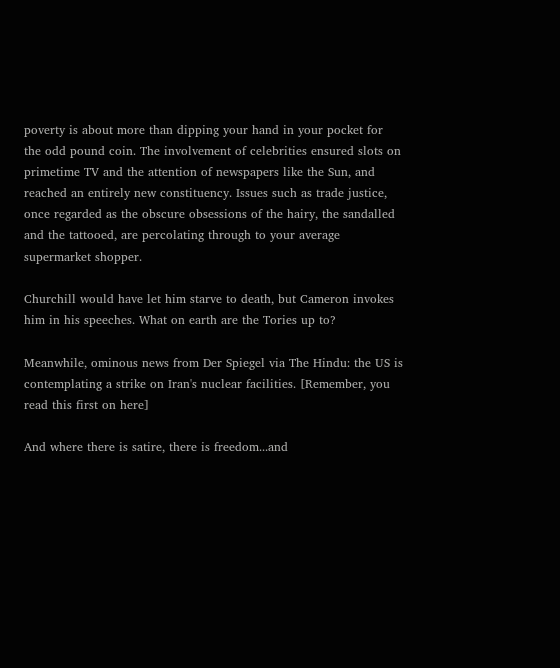poverty is about more than dipping your hand in your pocket for the odd pound coin. The involvement of celebrities ensured slots on primetime TV and the attention of newspapers like the Sun, and reached an entirely new constituency. Issues such as trade justice, once regarded as the obscure obsessions of the hairy, the sandalled and the tattooed, are percolating through to your average supermarket shopper.

Churchill would have let him starve to death, but Cameron invokes him in his speeches. What on earth are the Tories up to?

Meanwhile, ominous news from Der Spiegel via The Hindu: the US is contemplating a strike on Iran's nuclear facilities. [Remember, you read this first on here]

And where there is satire, there is freedom...and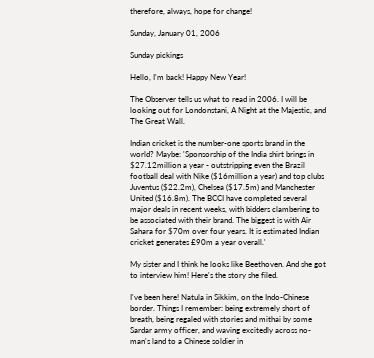therefore, always, hope for change!

Sunday, January 01, 2006

Sunday pickings

Hello, I'm back! Happy New Year!

The Observer tells us what to read in 2006. I will be looking out for Londonstani, A Night at the Majestic, and The Great Wall.

Indian cricket is the number-one sports brand in the world? Maybe: 'Sponsorship of the India shirt brings in $27.12million a year - outstripping even the Brazil football deal with Nike ($16million a year) and top clubs Juventus ($22.2m), Chelsea ($17.5m) and Manchester United ($16.8m). The BCCI have completed several major deals in recent weeks, with bidders clambering to be associated with their brand. The biggest is with Air Sahara for $70m over four years. It is estimated Indian cricket generates £90m a year overall.'

My sister and I think he looks like Beethoven. And she got to interview him! Here's the story she filed.

I've been here! Natula in Sikkim, on the Indo-Chinese border. Things I remember: being extremely short of breath, being regaled with stories and mithai by some Sardar army officer, and waving excitedly across no-man's land to a Chinese soldier in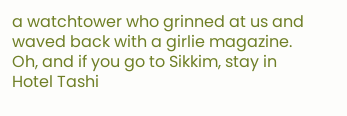a watchtower who grinned at us and waved back with a girlie magazine. Oh, and if you go to Sikkim, stay in Hotel Tashi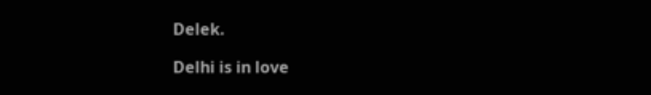Delek.

Delhi is in love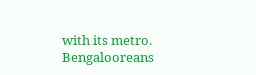with its metro. Bengalooreans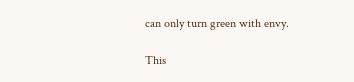can only turn green with envy.

This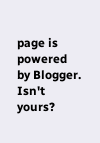page is powered by Blogger. Isn't yours?